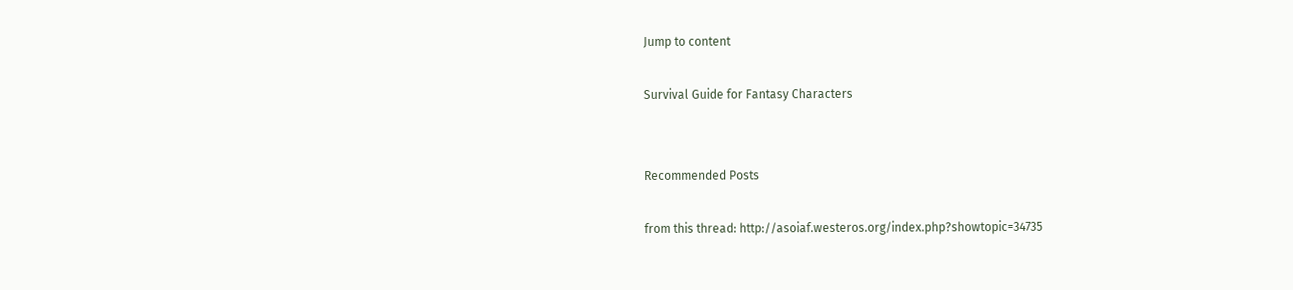Jump to content

Survival Guide for Fantasy Characters


Recommended Posts

from this thread: http://asoiaf.westeros.org/index.php?showtopic=34735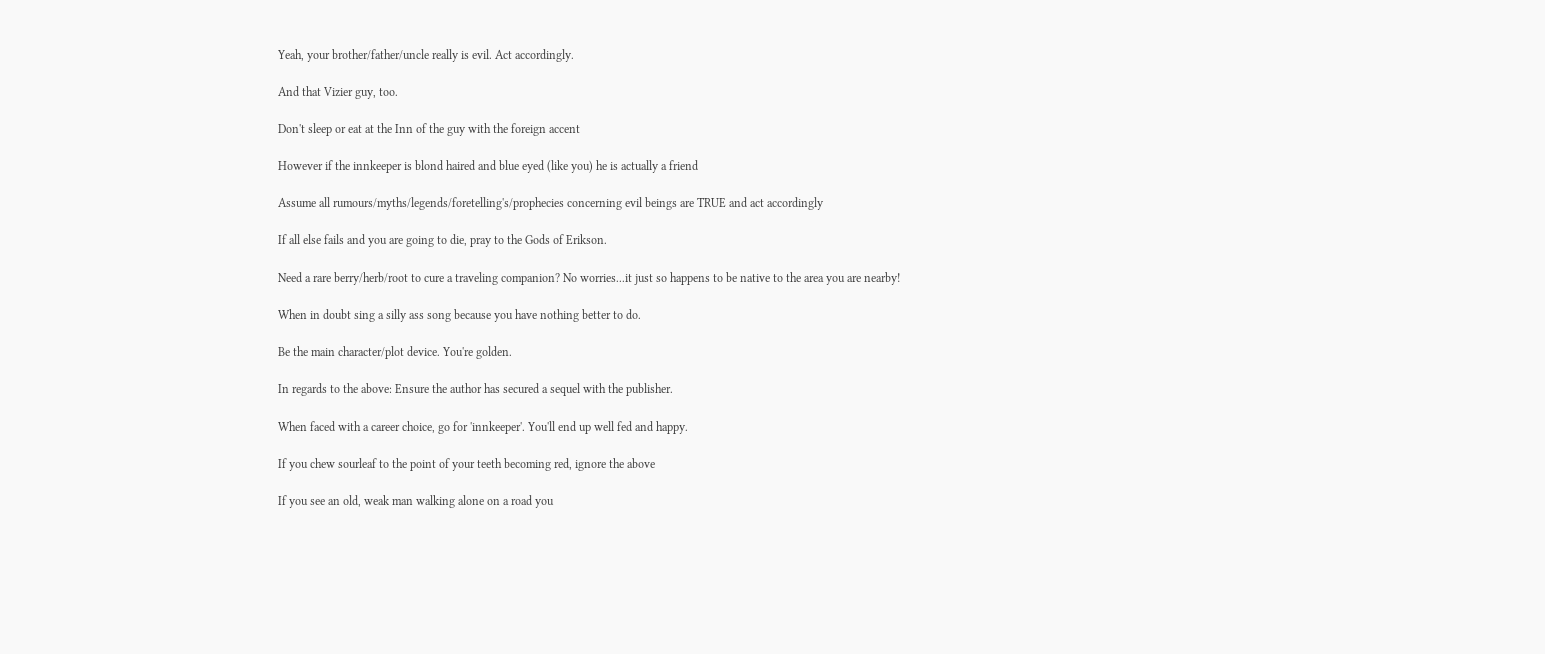Yeah, your brother/father/uncle really is evil. Act accordingly.

And that Vizier guy, too.

Don't sleep or eat at the Inn of the guy with the foreign accent

However if the innkeeper is blond haired and blue eyed (like you) he is actually a friend

Assume all rumours/myths/legends/foretelling's/prophecies concerning evil beings are TRUE and act accordingly

If all else fails and you are going to die, pray to the Gods of Erikson.

Need a rare berry/herb/root to cure a traveling companion? No worries...it just so happens to be native to the area you are nearby!

When in doubt sing a silly ass song because you have nothing better to do.

Be the main character/plot device. You're golden.

In regards to the above: Ensure the author has secured a sequel with the publisher.

When faced with a career choice, go for 'innkeeper'. You'll end up well fed and happy.

If you chew sourleaf to the point of your teeth becoming red, ignore the above

If you see an old, weak man walking alone on a road you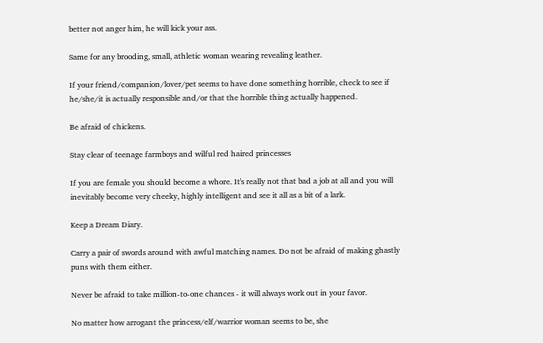better not anger him, he will kick your ass.

Same for any brooding, small, athletic woman wearing revealing leather.

If your friend/companion/lover/pet seems to have done something horrible, check to see if he/she/it is actually responsible and/or that the horrible thing actually happened.

Be afraid of chickens.

Stay clear of teenage farmboys and wilful red haired princesses

If you are female you should become a whore. It's really not that bad a job at all and you will inevitably become very cheeky, highly intelligent and see it all as a bit of a lark.

Keep a Dream Diary.

Carry a pair of swords around with awful matching names. Do not be afraid of making ghastly puns with them either.

Never be afraid to take million-to-one chances - it will always work out in your favor.

No matter how arrogant the princess/elf/warrior woman seems to be, she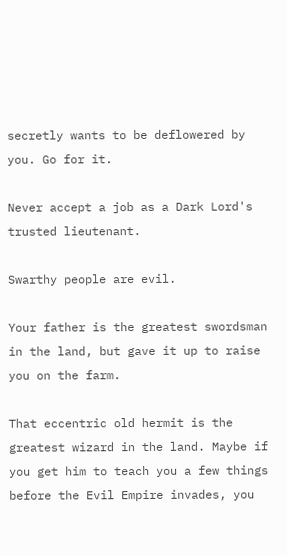secretly wants to be deflowered by you. Go for it.

Never accept a job as a Dark Lord's trusted lieutenant.

Swarthy people are evil.

Your father is the greatest swordsman in the land, but gave it up to raise you on the farm.

That eccentric old hermit is the greatest wizard in the land. Maybe if you get him to teach you a few things before the Evil Empire invades, you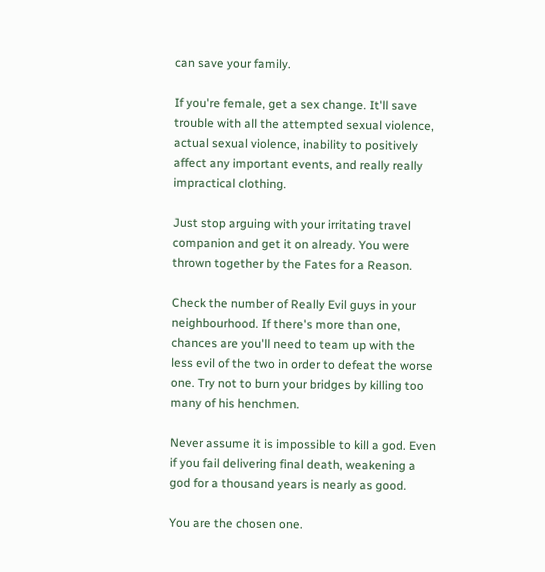can save your family.

If you're female, get a sex change. It'll save trouble with all the attempted sexual violence, actual sexual violence, inability to positively affect any important events, and really really impractical clothing.

Just stop arguing with your irritating travel companion and get it on already. You were thrown together by the Fates for a Reason.

Check the number of Really Evil guys in your neighbourhood. If there's more than one, chances are you'll need to team up with the less evil of the two in order to defeat the worse one. Try not to burn your bridges by killing too many of his henchmen.

Never assume it is impossible to kill a god. Even if you fail delivering final death, weakening a god for a thousand years is nearly as good.

You are the chosen one.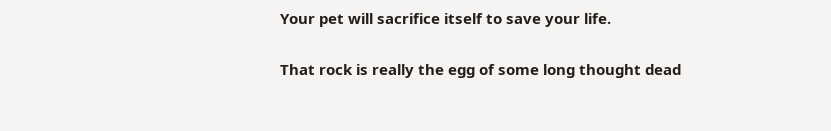Your pet will sacrifice itself to save your life.

That rock is really the egg of some long thought dead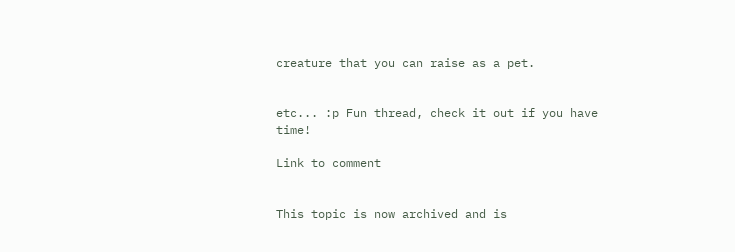creature that you can raise as a pet.


etc... :p Fun thread, check it out if you have time!

Link to comment


This topic is now archived and is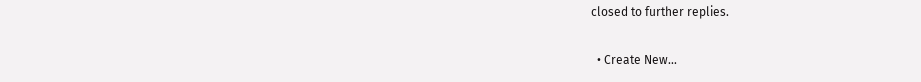closed to further replies.

  • Create New...